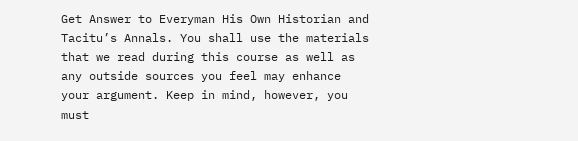Get Answer to Everyman His Own Historian and Tacitu’s Annals. You shall use the materials that we read during this course as well as any outside sources you feel may enhance your argument. Keep in mind, however, you must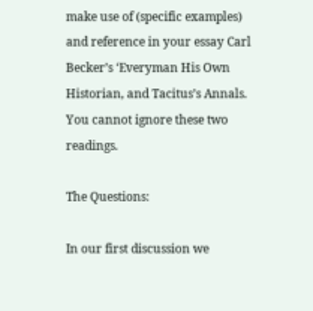make use of (specific examples) and reference in your essay Carl Becker’s ‘Everyman His Own Historian, and Tacitus’s Annals. You cannot ignore these two readings.

The Questions:

In our first discussion we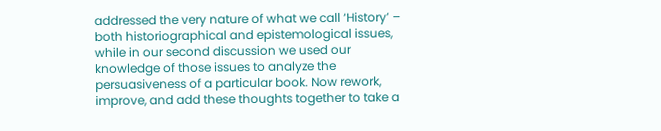addressed the very nature of what we call ‘History’ – both historiographical and epistemological issues, while in our second discussion we used our knowledge of those issues to analyze the persuasiveness of a particular book. Now rework, improve, and add these thoughts together to take a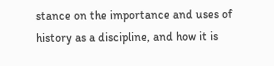stance on the importance and uses of history as a discipline, and how it is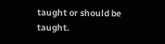taught or should be taught.